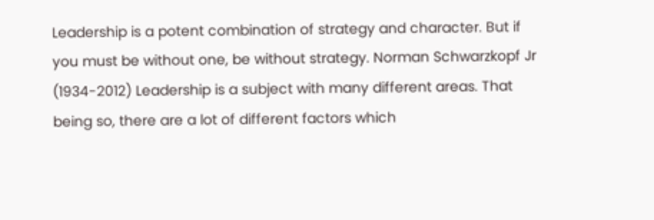Leadership is a potent combination of strategy and character. But if you must be without one, be without strategy. Norman Schwarzkopf Jr (1934-2012) Leadership is a subject with many different areas. That being so, there are a lot of different factors which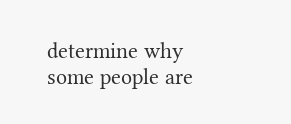determine why some people are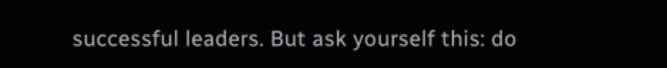successful leaders. But ask yourself this: do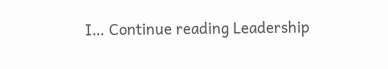I… Continue reading Leadership